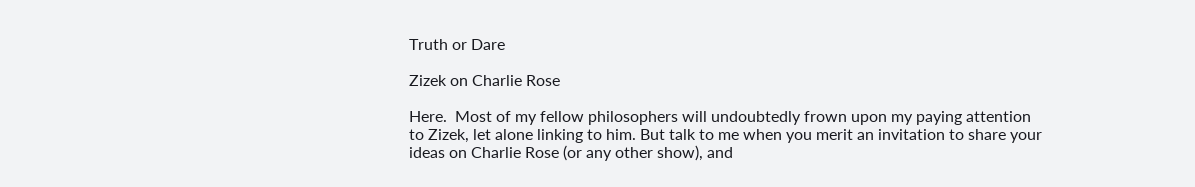Truth or Dare

Zizek on Charlie Rose

Here.  Most of my fellow philosophers will undoubtedly frown upon my paying attention to Zizek, let alone linking to him. But talk to me when you merit an invitation to share your ideas on Charlie Rose (or any other show), and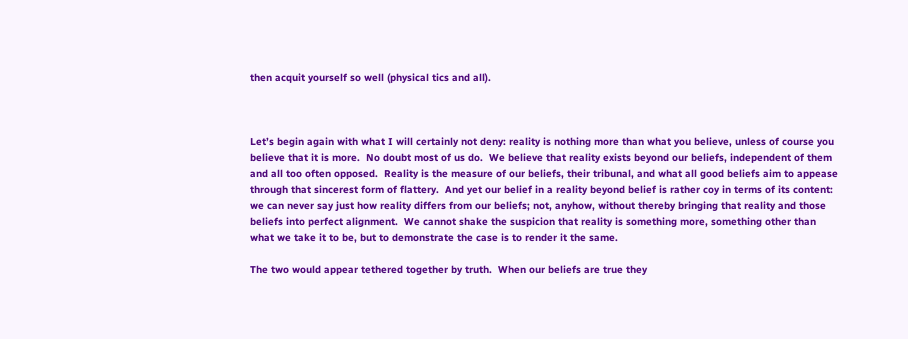then acquit yourself so well (physical tics and all).



Let’s begin again with what I will certainly not deny: reality is nothing more than what you believe, unless of course you believe that it is more.  No doubt most of us do.  We believe that reality exists beyond our beliefs, independent of them and all too often opposed.  Reality is the measure of our beliefs, their tribunal, and what all good beliefs aim to appease through that sincerest form of flattery.  And yet our belief in a reality beyond belief is rather coy in terms of its content: we can never say just how reality differs from our beliefs; not, anyhow, without thereby bringing that reality and those beliefs into perfect alignment.  We cannot shake the suspicion that reality is something more, something other than what we take it to be, but to demonstrate the case is to render it the same.

The two would appear tethered together by truth.  When our beliefs are true they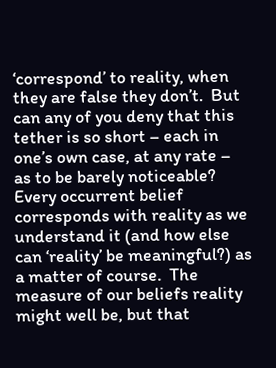‘correspond’ to reality, when they are false they don’t.  But can any of you deny that this tether is so short – each in one’s own case, at any rate – as to be barely noticeable?  Every occurrent belief corresponds with reality as we understand it (and how else can ‘reality’ be meaningful?) as a matter of course.  The measure of our beliefs reality might well be, but that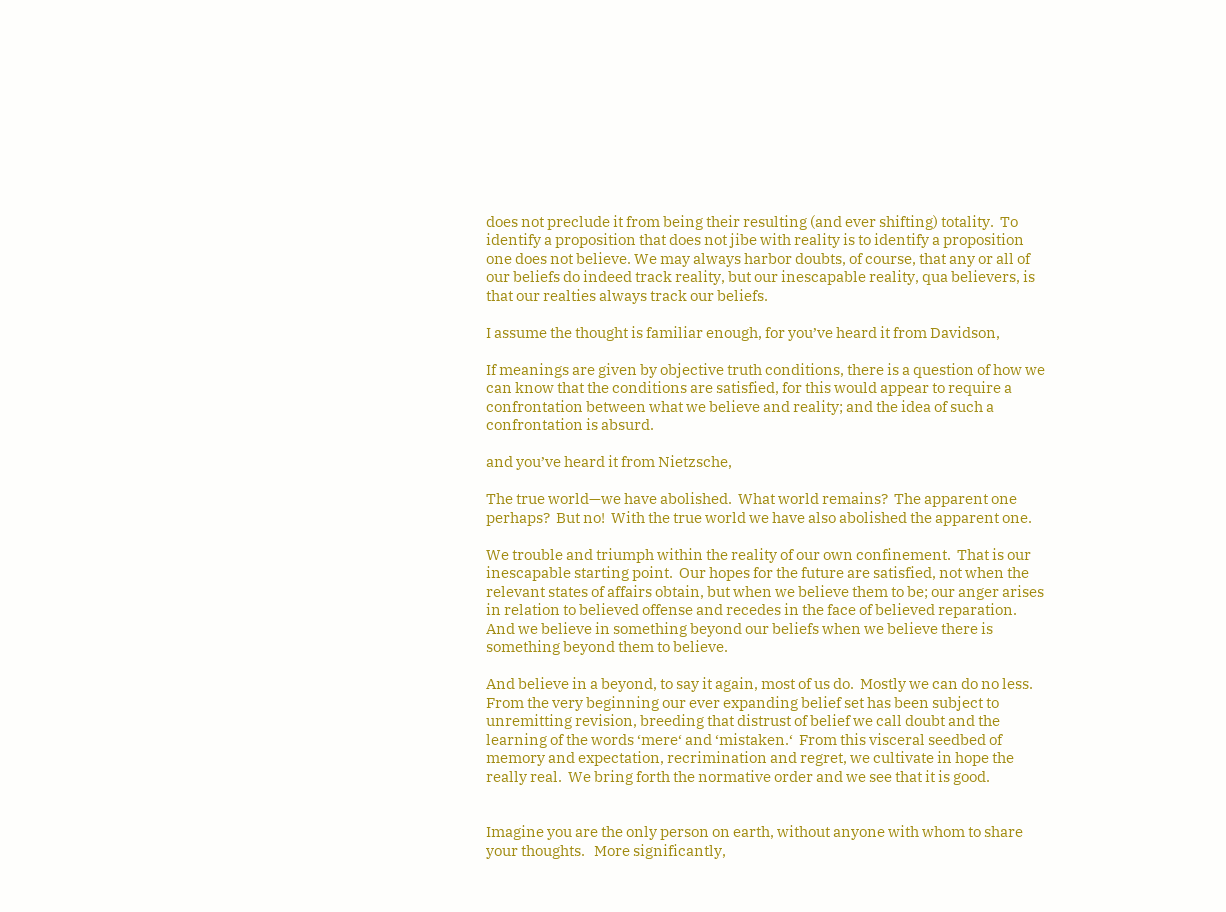does not preclude it from being their resulting (and ever shifting) totality.  To identify a proposition that does not jibe with reality is to identify a proposition one does not believe. We may always harbor doubts, of course, that any or all of our beliefs do indeed track reality, but our inescapable reality, qua believers, is that our realties always track our beliefs.

I assume the thought is familiar enough, for you’ve heard it from Davidson,

If meanings are given by objective truth conditions, there is a question of how we can know that the conditions are satisfied, for this would appear to require a confrontation between what we believe and reality; and the idea of such a confrontation is absurd.

and you’ve heard it from Nietzsche,

The true world—we have abolished.  What world remains?  The apparent one perhaps?  But no!  With the true world we have also abolished the apparent one.

We trouble and triumph within the reality of our own confinement.  That is our inescapable starting point.  Our hopes for the future are satisfied, not when the relevant states of affairs obtain, but when we believe them to be; our anger arises in relation to believed offense and recedes in the face of believed reparation.  And we believe in something beyond our beliefs when we believe there is something beyond them to believe.

And believe in a beyond, to say it again, most of us do.  Mostly we can do no less.  From the very beginning our ever expanding belief set has been subject to unremitting revision, breeding that distrust of belief we call doubt and the learning of the words ‘mere‘ and ‘mistaken.‘  From this visceral seedbed of memory and expectation, recrimination and regret, we cultivate in hope the really real.  We bring forth the normative order and we see that it is good.


Imagine you are the only person on earth, without anyone with whom to share your thoughts.   More significantly,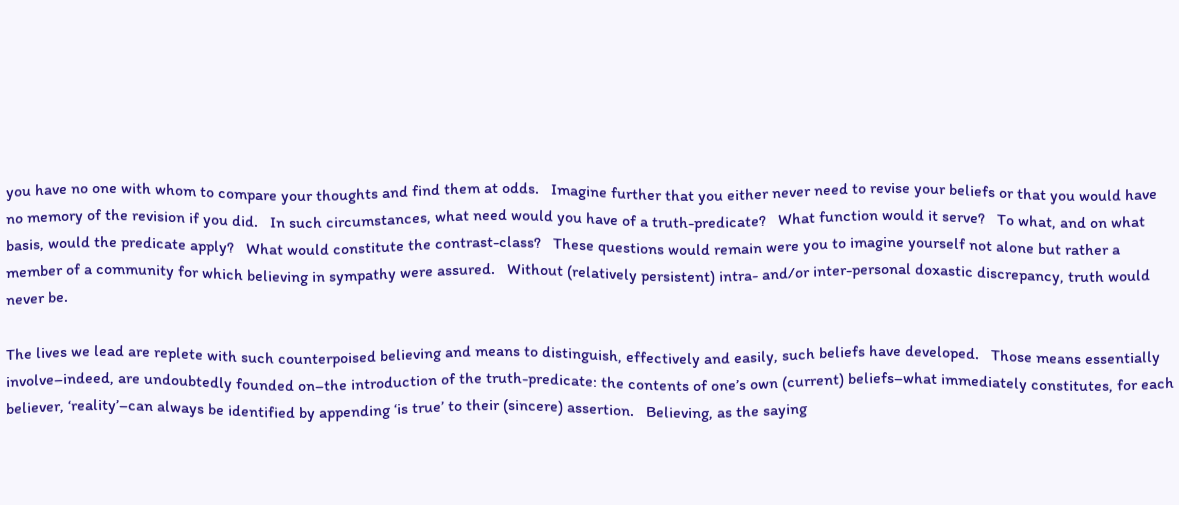you have no one with whom to compare your thoughts and find them at odds.   Imagine further that you either never need to revise your beliefs or that you would have no memory of the revision if you did.   In such circumstances, what need would you have of a truth-predicate?   What function would it serve?   To what, and on what basis, would the predicate apply?   What would constitute the contrast-class?   These questions would remain were you to imagine yourself not alone but rather a member of a community for which believing in sympathy were assured.   Without (relatively persistent) intra- and/or inter-personal doxastic discrepancy, truth would never be.

The lives we lead are replete with such counterpoised believing and means to distinguish, effectively and easily, such beliefs have developed.   Those means essentially involve–indeed, are undoubtedly founded on–the introduction of the truth-predicate: the contents of one’s own (current) beliefs–what immediately constitutes, for each believer, ‘reality’–can always be identified by appending ‘is true’ to their (sincere) assertion.   Believing, as the saying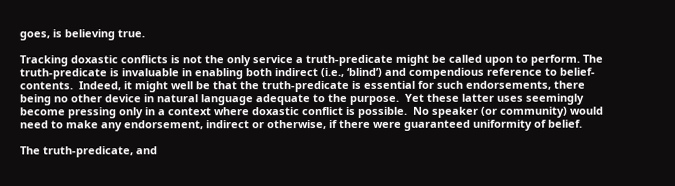goes, is believing true.

Tracking doxastic conflicts is not the only service a truth-predicate might be called upon to perform. The truth-predicate is invaluable in enabling both indirect (i.e., ‘blind’) and compendious reference to belief-contents.  Indeed, it might well be that the truth-predicate is essential for such endorsements, there being no other device in natural language adequate to the purpose.  Yet these latter uses seemingly become pressing only in a context where doxastic conflict is possible.  No speaker (or community) would need to make any endorsement, indirect or otherwise, if there were guaranteed uniformity of belief.

The truth-predicate, and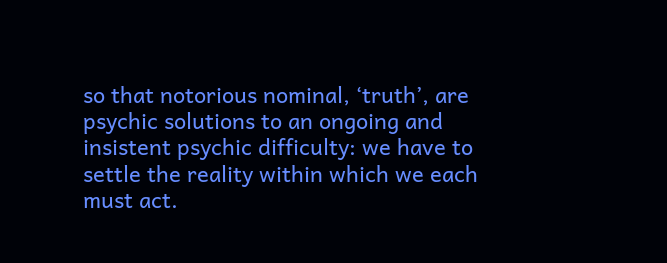so that notorious nominal, ‘truth’, are psychic solutions to an ongoing and insistent psychic difficulty: we have to settle the reality within which we each must act.